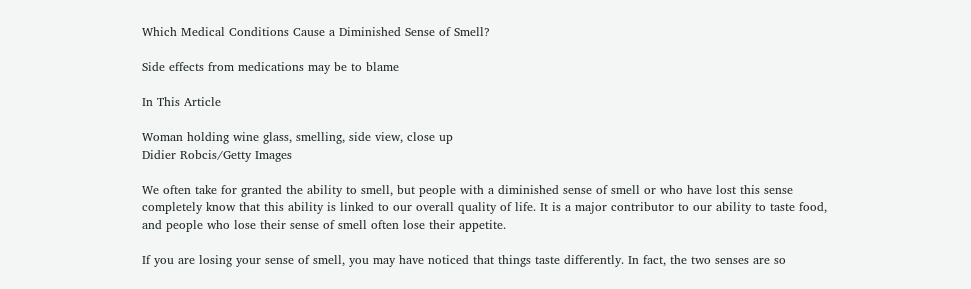Which Medical Conditions Cause a Diminished Sense of Smell?

Side effects from medications may be to blame

In This Article

Woman holding wine glass, smelling, side view, close up
Didier Robcis/Getty Images

We often take for granted the ability to smell, but people with a diminished sense of smell or who have lost this sense completely know that this ability is linked to our overall quality of life. It is a major contributor to our ability to taste food, and people who lose their sense of smell often lose their appetite.

If you are losing your sense of smell, you may have noticed that things taste differently. In fact, the two senses are so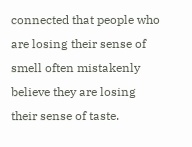connected that people who are losing their sense of smell often mistakenly believe they are losing their sense of taste.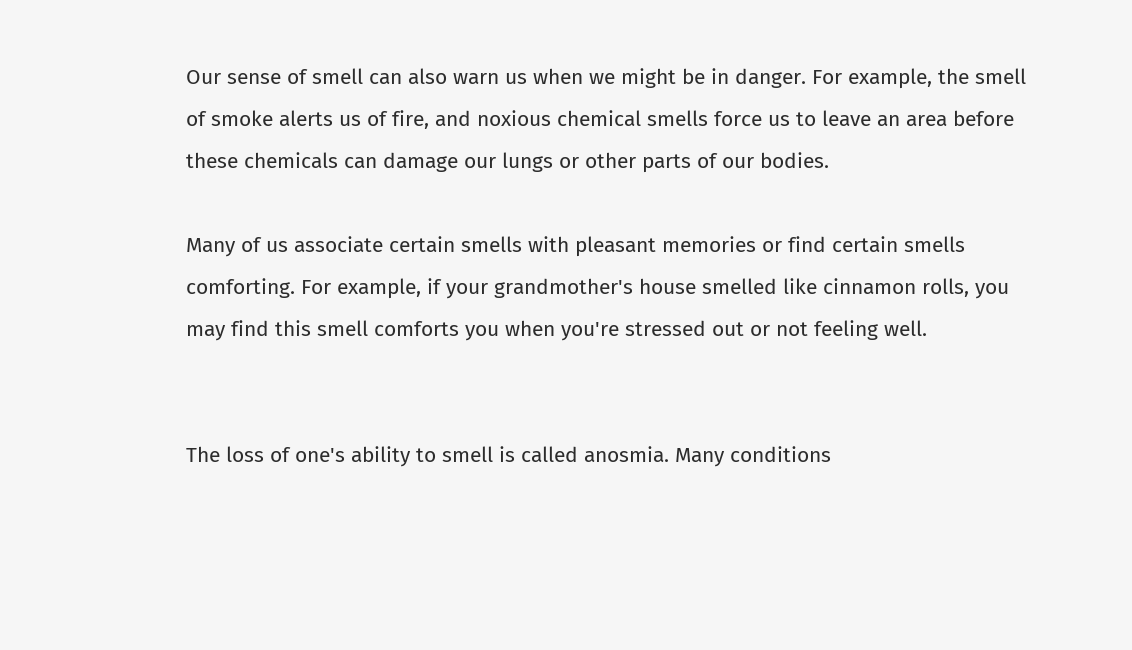Our sense of smell can also warn us when we might be in danger. For example, the smell of smoke alerts us of fire, and noxious chemical smells force us to leave an area before these chemicals can damage our lungs or other parts of our bodies.

Many of us associate certain smells with pleasant memories or find certain smells comforting. For example, if your grandmother's house smelled like cinnamon rolls, you may find this smell comforts you when you're stressed out or not feeling well.


The loss of one's ability to smell is called anosmia. Many conditions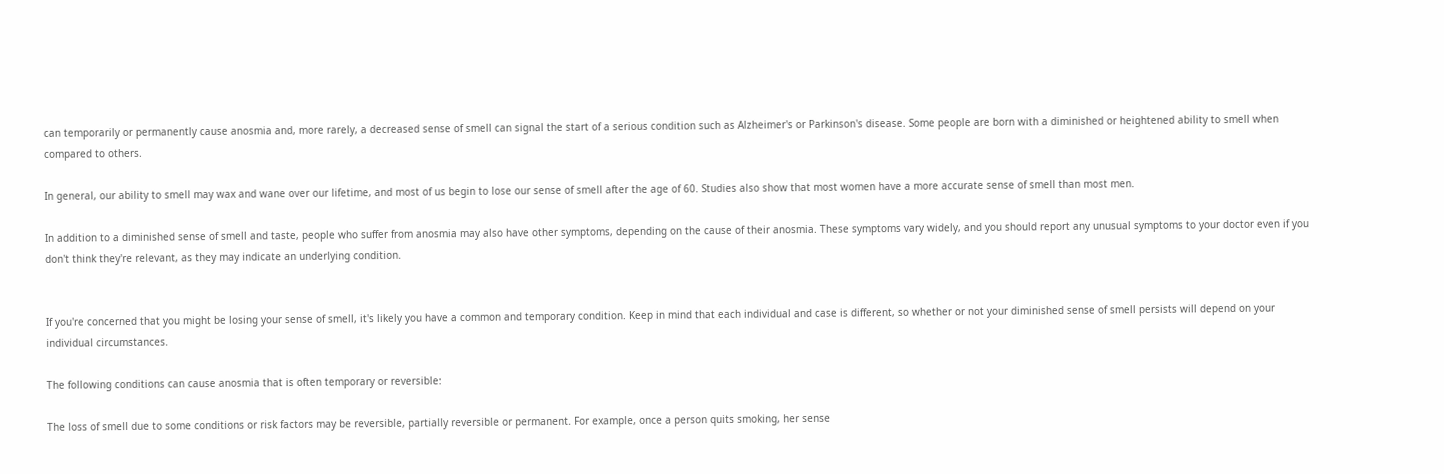can temporarily or permanently cause anosmia and, more rarely, a decreased sense of smell can signal the start of a serious condition such as Alzheimer's or Parkinson's disease. Some people are born with a diminished or heightened ability to smell when compared to others.

In general, our ability to smell may wax and wane over our lifetime, and most of us begin to lose our sense of smell after the age of 60. Studies also show that most women have a more accurate sense of smell than most men.

In addition to a diminished sense of smell and taste, people who suffer from anosmia may also have other symptoms, depending on the cause of their anosmia. These symptoms vary widely, and you should report any unusual symptoms to your doctor even if you don't think they're relevant, as they may indicate an underlying condition.


If you're concerned that you might be losing your sense of smell, it's likely you have a common and temporary condition. Keep in mind that each individual and case is different, so whether or not your diminished sense of smell persists will depend on your individual circumstances.

The following conditions can cause anosmia that is often temporary or reversible:

The loss of smell due to some conditions or risk factors may be reversible, partially reversible or permanent. For example, once a person quits smoking, her sense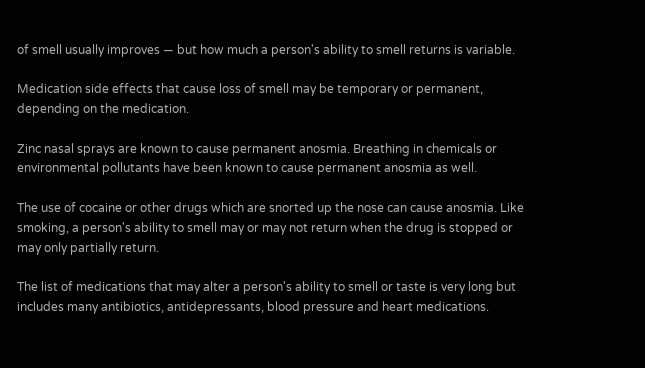of smell usually improves — but how much a person's ability to smell returns is variable.

Medication side effects that cause loss of smell may be temporary or permanent, depending on the medication.

Zinc nasal sprays are known to cause permanent anosmia. Breathing in chemicals or environmental pollutants have been known to cause permanent anosmia as well.

The use of cocaine or other drugs which are snorted up the nose can cause anosmia. Like smoking, a person's ability to smell may or may not return when the drug is stopped or may only partially return.

The list of medications that may alter a person's ability to smell or taste is very long but includes many antibiotics, antidepressants, blood pressure and heart medications.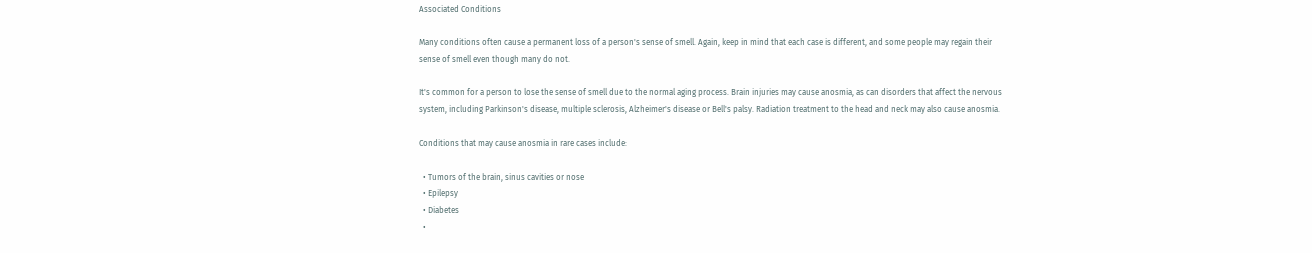Associated Conditions

Many conditions often cause a permanent loss of a person's sense of smell. Again, keep in mind that each case is different, and some people may regain their sense of smell even though many do not.

It's common for a person to lose the sense of smell due to the normal aging process. Brain injuries may cause anosmia, as can disorders that affect the nervous system, including Parkinson's disease, multiple sclerosis, Alzheimer's disease or Bell's palsy. Radiation treatment to the head and neck may also cause anosmia.

Conditions that may cause anosmia in rare cases include:

  • Tumors of the brain, sinus cavities or nose
  • Epilepsy
  • Diabetes
  •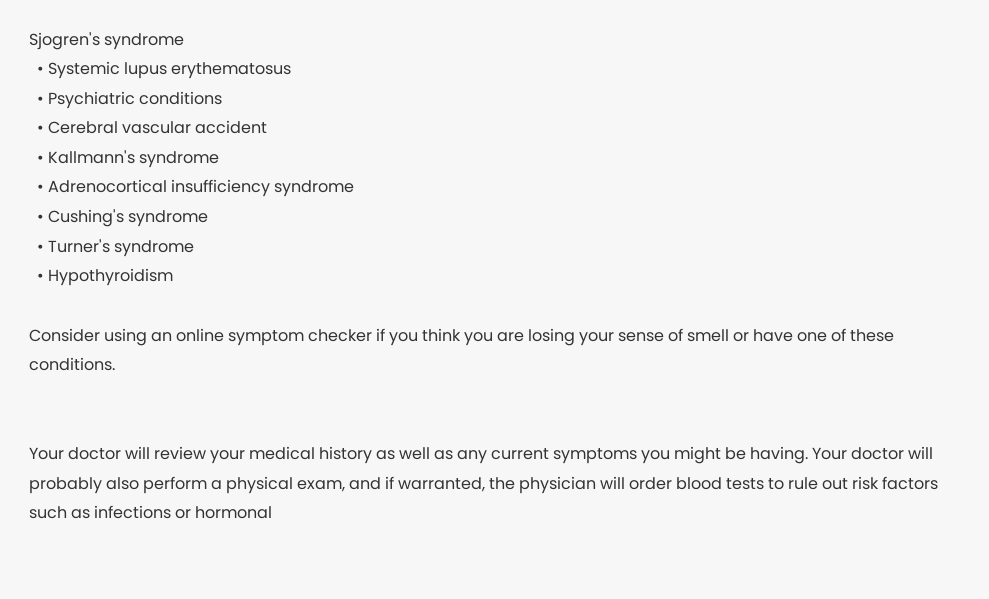Sjogren's syndrome
  • Systemic lupus erythematosus
  • Psychiatric conditions
  • Cerebral vascular accident
  • Kallmann's syndrome
  • Adrenocortical insufficiency syndrome
  • Cushing's syndrome
  • Turner's syndrome
  • Hypothyroidism

Consider using an online symptom checker if you think you are losing your sense of smell or have one of these conditions.


Your doctor will review your medical history as well as any current symptoms you might be having. Your doctor will probably also perform a physical exam, and if warranted, the physician will order blood tests to rule out risk factors such as infections or hormonal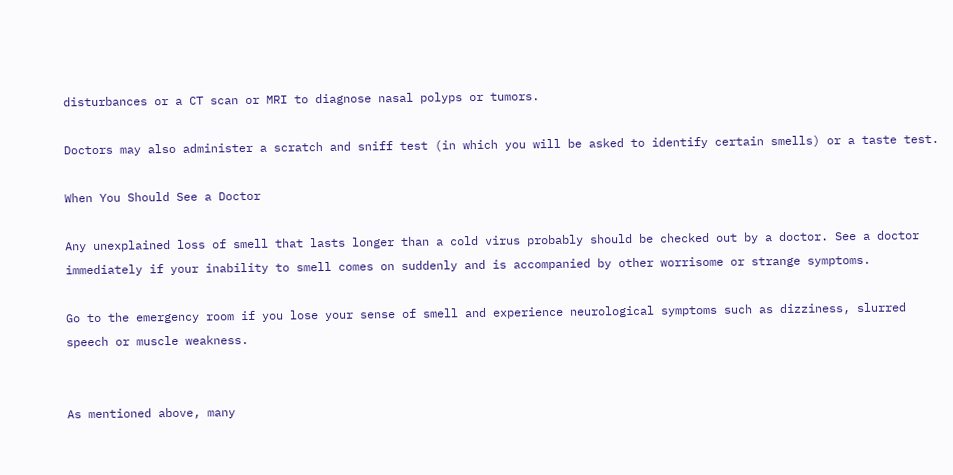disturbances or a CT scan or MRI to diagnose nasal polyps or tumors.

Doctors may also administer a scratch and sniff test (in which you will be asked to identify certain smells) or a taste test.

When You Should See a Doctor

Any unexplained loss of smell that lasts longer than a cold virus probably should be checked out by a doctor. See a doctor immediately if your inability to smell comes on suddenly and is accompanied by other worrisome or strange symptoms.

Go to the emergency room if you lose your sense of smell and experience neurological symptoms such as dizziness, slurred speech or muscle weakness.


As mentioned above, many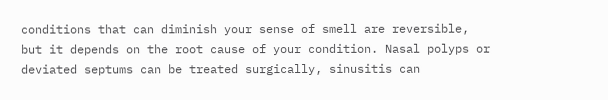conditions that can diminish your sense of smell are reversible, but it depends on the root cause of your condition. Nasal polyps or deviated septums can be treated surgically, sinusitis can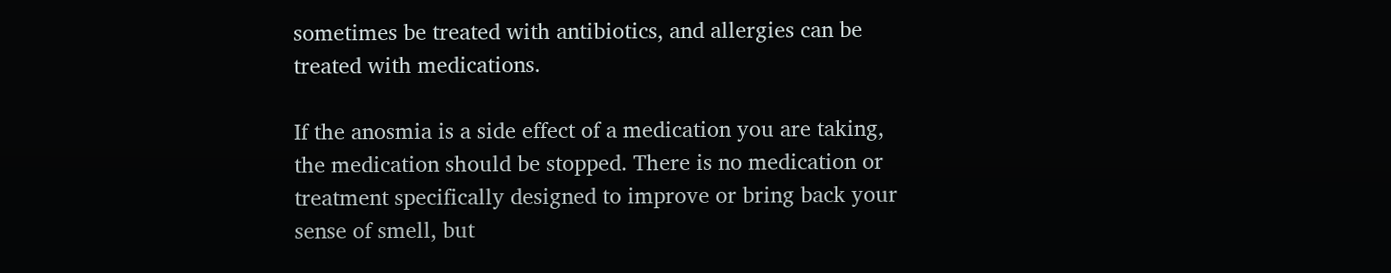sometimes be treated with antibiotics, and allergies can be treated with medications.

If the anosmia is a side effect of a medication you are taking, the medication should be stopped. There is no medication or treatment specifically designed to improve or bring back your sense of smell, but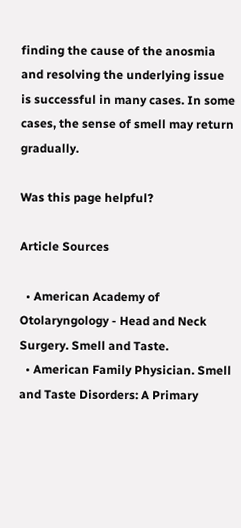finding the cause of the anosmia and resolving the underlying issue is successful in many cases. In some cases, the sense of smell may return gradually.

Was this page helpful?

Article Sources

  • American Academy of Otolaryngology - Head and Neck Surgery. Smell and Taste.
  • American Family Physician. Smell and Taste Disorders: A Primary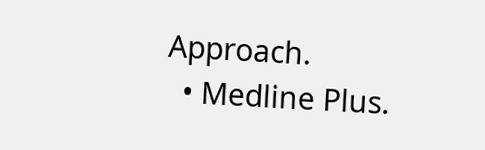Approach.
  • Medline Plus.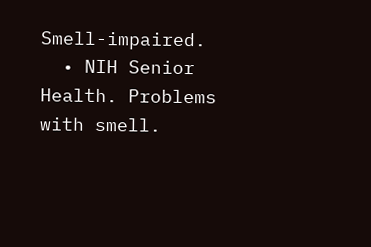Smell-impaired.
  • NIH Senior Health. Problems with smell.